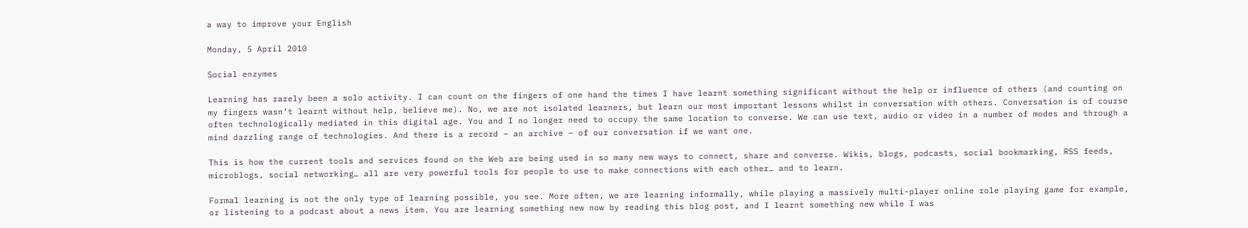a way to improve your English

Monday, 5 April 2010

Social enzymes

Learning has rarely been a solo activity. I can count on the fingers of one hand the times I have learnt something significant without the help or influence of others (and counting on my fingers wasn’t learnt without help, believe me). No, we are not isolated learners, but learn our most important lessons whilst in conversation with others. Conversation is of course often technologically mediated in this digital age. You and I no longer need to occupy the same location to converse. We can use text, audio or video in a number of modes and through a mind dazzling range of technologies. And there is a record – an archive – of our conversation if we want one.

This is how the current tools and services found on the Web are being used in so many new ways to connect, share and converse. Wikis, blogs, podcasts, social bookmarking, RSS feeds, microblogs, social networking… all are very powerful tools for people to use to make connections with each other… and to learn.

Formal learning is not the only type of learning possible, you see. More often, we are learning informally, while playing a massively multi-player online role playing game for example, or listening to a podcast about a news item. You are learning something new now by reading this blog post, and I learnt something new while I was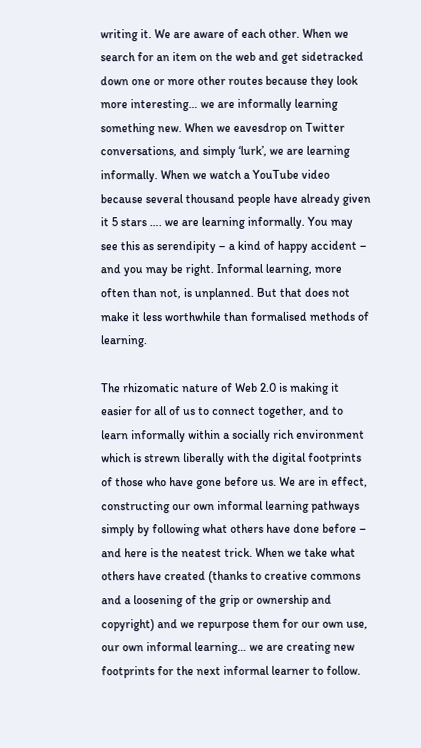writing it. We are aware of each other. When we search for an item on the web and get sidetracked down one or more other routes because they look more interesting… we are informally learning something new. When we eavesdrop on Twitter conversations, and simply ‘lurk’, we are learning informally. When we watch a YouTube video because several thousand people have already given it 5 stars …. we are learning informally. You may see this as serendipity – a kind of happy accident – and you may be right. Informal learning, more often than not, is unplanned. But that does not make it less worthwhile than formalised methods of learning.

The rhizomatic nature of Web 2.0 is making it easier for all of us to connect together, and to learn informally within a socially rich environment which is strewn liberally with the digital footprints of those who have gone before us. We are in effect, constructing our own informal learning pathways simply by following what others have done before – and here is the neatest trick. When we take what others have created (thanks to creative commons and a loosening of the grip or ownership and copyright) and we repurpose them for our own use, our own informal learning… we are creating new footprints for the next informal learner to follow.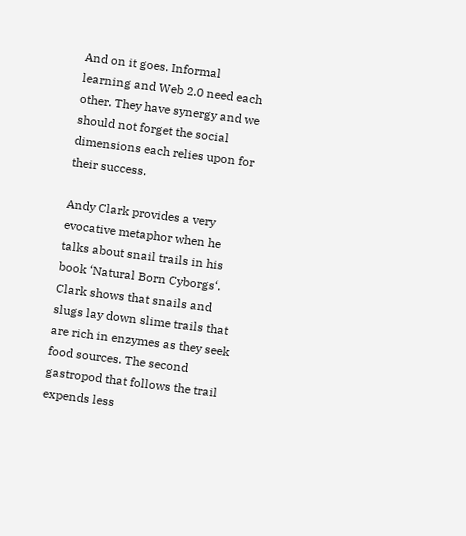And on it goes. Informal learning and Web 2.0 need each other. They have synergy and we should not forget the social dimensions each relies upon for their success.

Andy Clark provides a very evocative metaphor when he talks about snail trails in his book ‘Natural Born Cyborgs‘. Clark shows that snails and slugs lay down slime trails that are rich in enzymes as they seek food sources. The second gastropod that follows the trail expends less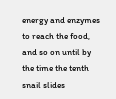energy and enzymes to reach the food, and so on until by the time the tenth snail slides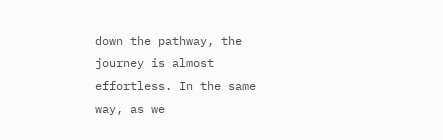down the pathway, the journey is almost effortless. In the same way, as we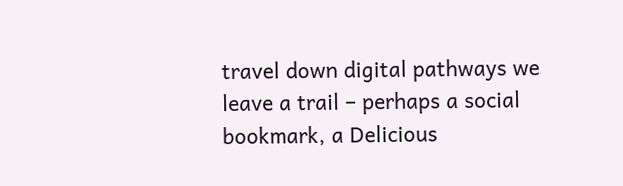travel down digital pathways we leave a trail – perhaps a social bookmark, a Delicious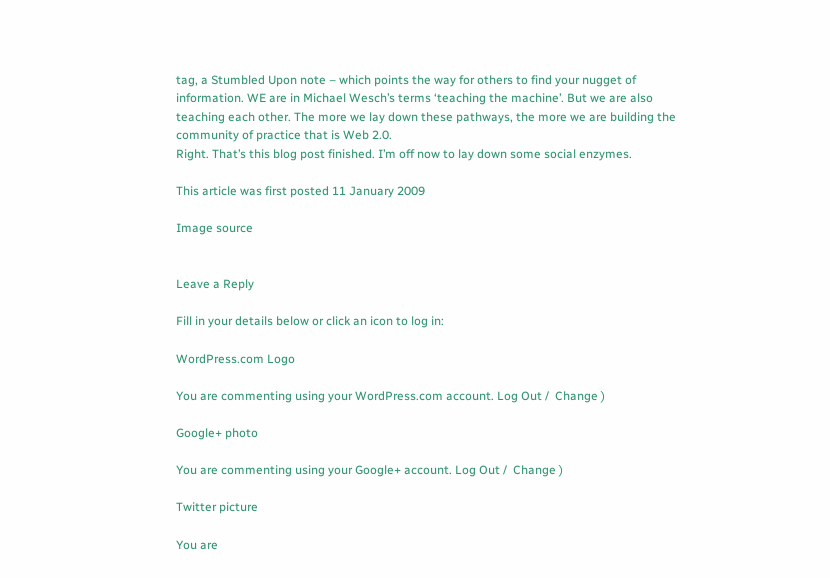tag, a Stumbled Upon note – which points the way for others to find your nugget of information. WE are in Michael Wesch’s terms ‘teaching the machine’. But we are also teaching each other. The more we lay down these pathways, the more we are building the community of practice that is Web 2.0.
Right. That’s this blog post finished. I’m off now to lay down some social enzymes.

This article was first posted 11 January 2009

Image source


Leave a Reply

Fill in your details below or click an icon to log in:

WordPress.com Logo

You are commenting using your WordPress.com account. Log Out /  Change )

Google+ photo

You are commenting using your Google+ account. Log Out /  Change )

Twitter picture

You are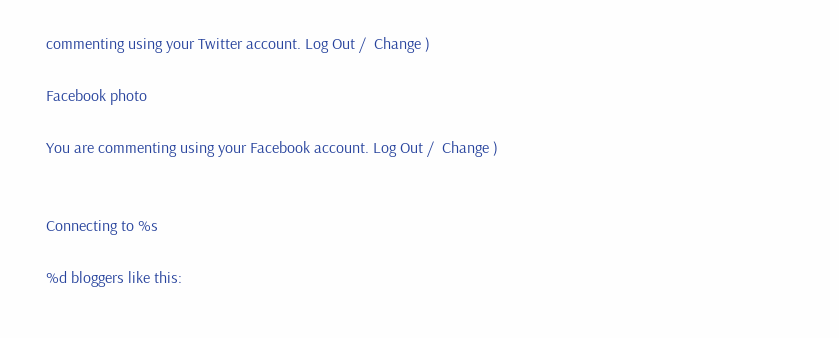commenting using your Twitter account. Log Out /  Change )

Facebook photo

You are commenting using your Facebook account. Log Out /  Change )


Connecting to %s

%d bloggers like this: